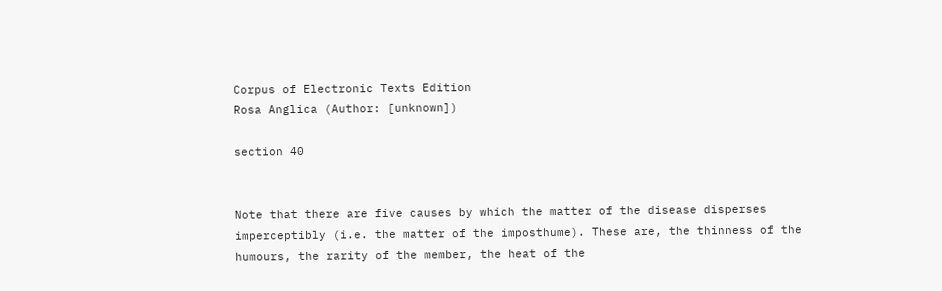Corpus of Electronic Texts Edition
Rosa Anglica (Author: [unknown])

section 40


Note that there are five causes by which the matter of the disease disperses imperceptibly (i.e. the matter of the imposthume). These are, the thinness of the humours, the rarity of the member, the heat of the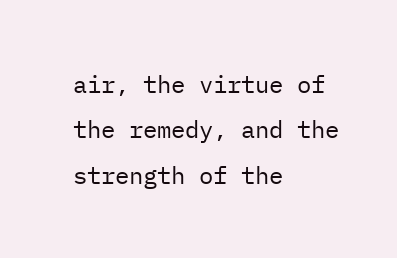air, the virtue of the remedy, and the strength of the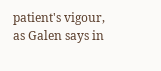patient's vigour, as Galen says in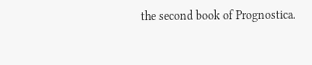the second book of Prognostica.